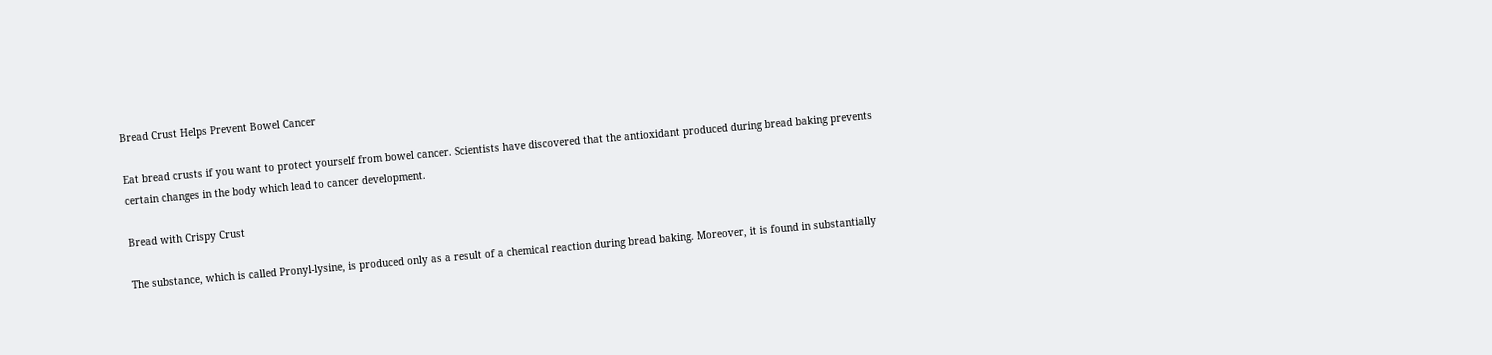Bread Crust Helps Prevent Bowel Cancer

Eat bread crusts if you want to protect yourself from bowel cancer. Scientists have discovered that the antioxidant produced during bread baking prevents certain changes in the body which lead to cancer development.

Bread with Crispy Crust

The substance, which is called Pronyl-lysine, is produced only as a result of a chemical reaction during bread baking. Moreover, it is found in substantially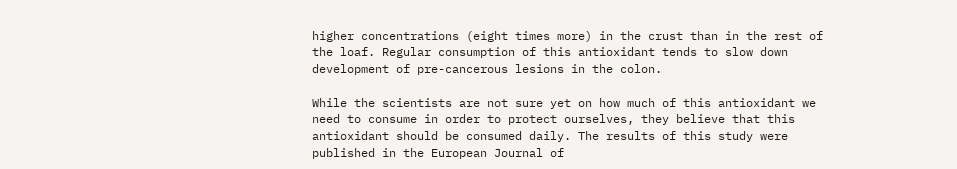higher concentrations (eight times more) in the crust than in the rest of the loaf. Regular consumption of this antioxidant tends to slow down development of pre-cancerous lesions in the colon.

While the scientists are not sure yet on how much of this antioxidant we need to consume in order to protect ourselves, they believe that this antioxidant should be consumed daily. The results of this study were published in the European Journal of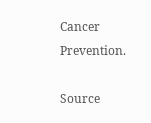Cancer Prevention.

Source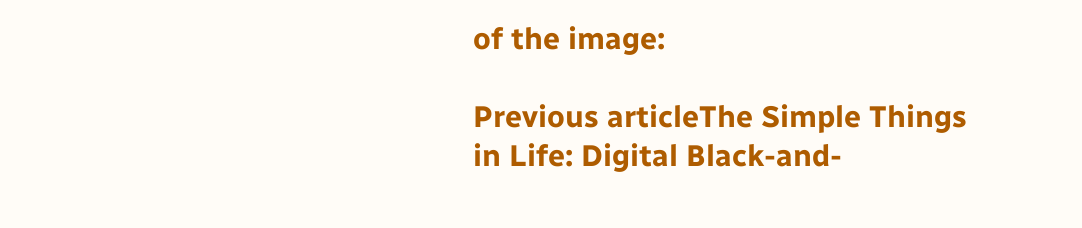of the image:

Previous articleThe Simple Things in Life: Digital Black-and-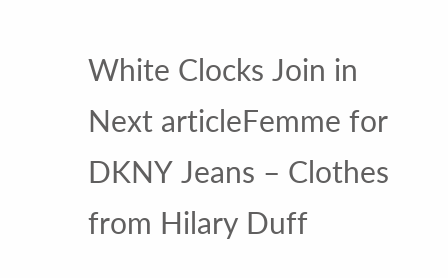White Clocks Join in
Next articleFemme for DKNY Jeans – Clothes from Hilary Duff